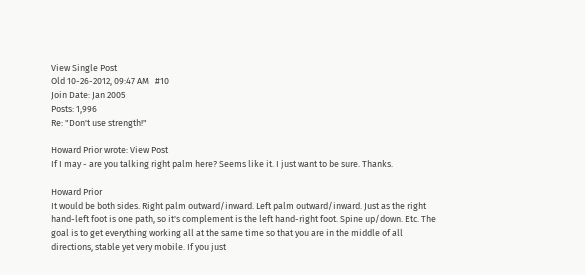View Single Post
Old 10-26-2012, 09:47 AM   #10
Join Date: Jan 2005
Posts: 1,996
Re: "Don't use strength!"

Howard Prior wrote: View Post
If I may - are you talking right palm here? Seems like it. I just want to be sure. Thanks.

Howard Prior
It would be both sides. Right palm outward/inward. Left palm outward/inward. Just as the right hand-left foot is one path, so it's complement is the left hand-right foot. Spine up/down. Etc. The goal is to get everything working all at the same time so that you are in the middle of all directions, stable yet very mobile. If you just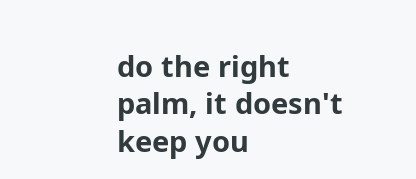do the right palm, it doesn't keep you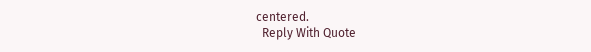centered.
  Reply With Quote